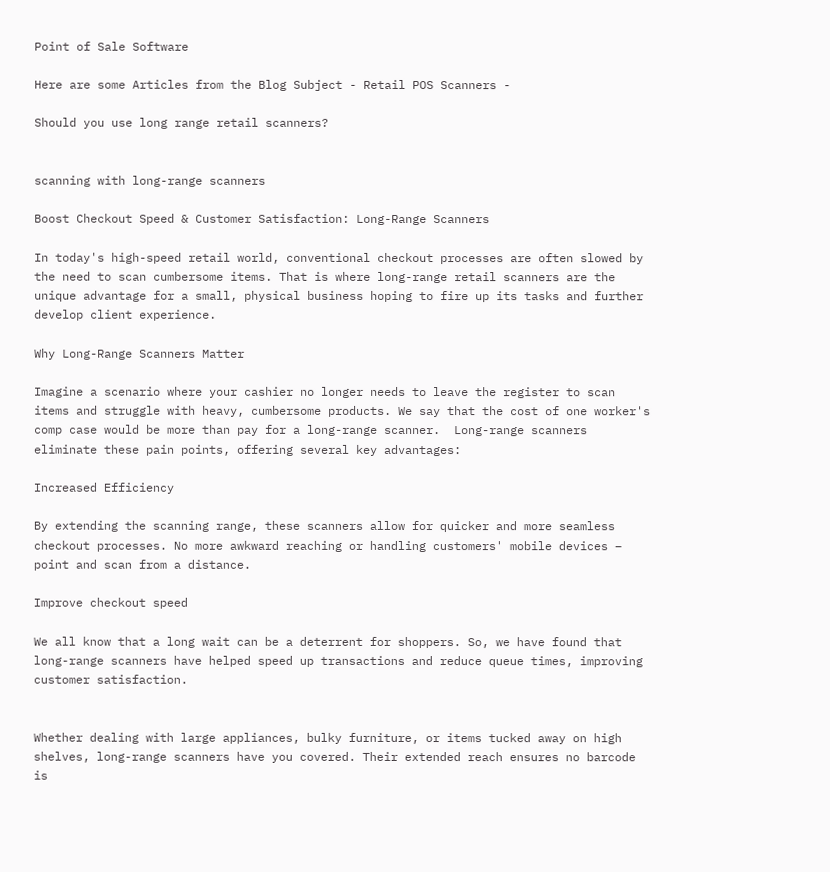Point of Sale Software

Here are some Articles from the Blog Subject - Retail POS Scanners -

Should you use long range retail scanners?


scanning with long-range scanners

Boost Checkout Speed & Customer Satisfaction: Long-Range Scanners

In today's high-speed retail world, conventional checkout processes are often slowed by the need to scan cumbersome items. That is where long-range retail scanners are the unique advantage for a small, physical business hoping to fire up its tasks and further develop client experience.

Why Long-Range Scanners Matter

Imagine a scenario where your cashier no longer needs to leave the register to scan items and struggle with heavy, cumbersome products. We say that the cost of one worker's comp case would be more than pay for a long-range scanner.  Long-range scanners eliminate these pain points, offering several key advantages:

Increased Efficiency

By extending the scanning range, these scanners allow for quicker and more seamless checkout processes. No more awkward reaching or handling customers' mobile devices – point and scan from a distance.

Improve checkout speed

We all know that a long wait can be a deterrent for shoppers. So, we have found that long-range scanners have helped speed up transactions and reduce queue times, improving customer satisfaction.


Whether dealing with large appliances, bulky furniture, or items tucked away on high shelves, long-range scanners have you covered. Their extended reach ensures no barcode is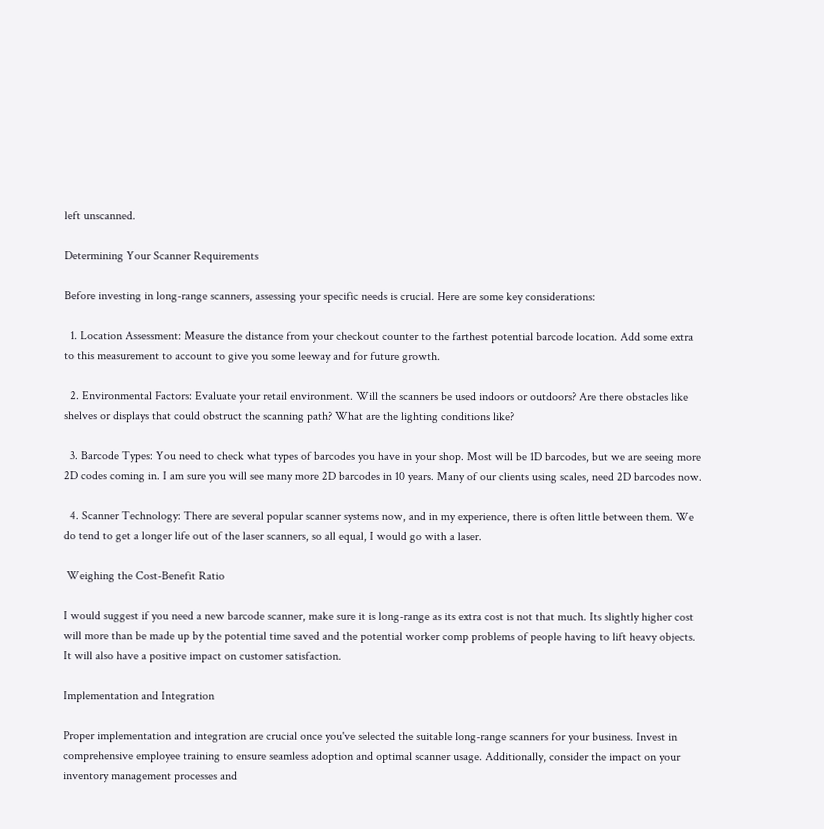left unscanned.

Determining Your Scanner Requirements

Before investing in long-range scanners, assessing your specific needs is crucial. Here are some key considerations:

  1. Location Assessment: Measure the distance from your checkout counter to the farthest potential barcode location. Add some extra to this measurement to account to give you some leeway and for future growth.

  2. Environmental Factors: Evaluate your retail environment. Will the scanners be used indoors or outdoors? Are there obstacles like shelves or displays that could obstruct the scanning path? What are the lighting conditions like?

  3. Barcode Types: You need to check what types of barcodes you have in your shop. Most will be 1D barcodes, but we are seeing more 2D codes coming in. I am sure you will see many more 2D barcodes in 10 years. Many of our clients using scales, need 2D barcodes now.

  4. Scanner Technology: There are several popular scanner systems now, and in my experience, there is often little between them. We do tend to get a longer life out of the laser scanners, so all equal, I would go with a laser.

 Weighing the Cost-Benefit Ratio

I would suggest if you need a new barcode scanner, make sure it is long-range as its extra cost is not that much. Its slightly higher cost will more than be made up by the potential time saved and the potential worker comp problems of people having to lift heavy objects. It will also have a positive impact on customer satisfaction.

Implementation and Integration

Proper implementation and integration are crucial once you've selected the suitable long-range scanners for your business. Invest in comprehensive employee training to ensure seamless adoption and optimal scanner usage. Additionally, consider the impact on your inventory management processes and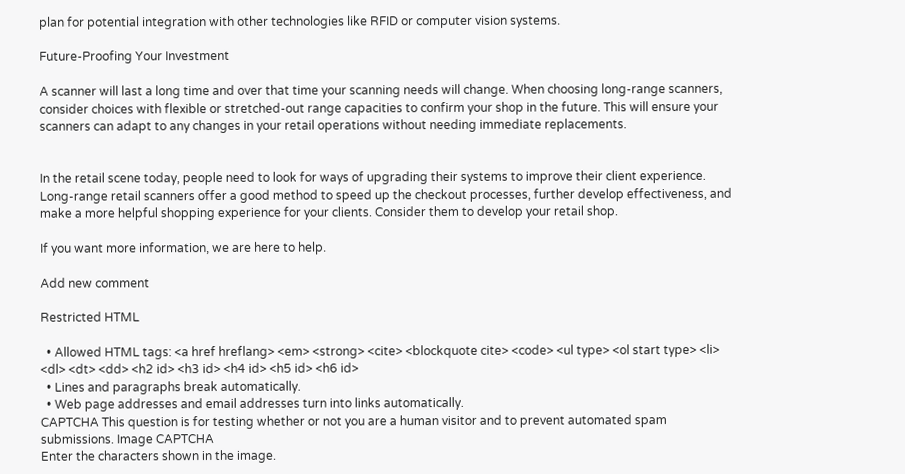plan for potential integration with other technologies like RFID or computer vision systems.

Future-Proofing Your Investment

A scanner will last a long time and over that time your scanning needs will change. When choosing long-range scanners, consider choices with flexible or stretched-out range capacities to confirm your shop in the future. This will ensure your scanners can adapt to any changes in your retail operations without needing immediate replacements.


In the retail scene today, people need to look for ways of upgrading their systems to improve their client experience. Long-range retail scanners offer a good method to speed up the checkout processes, further develop effectiveness, and make a more helpful shopping experience for your clients. Consider them to develop your retail shop.

If you want more information, we are here to help.

Add new comment

Restricted HTML

  • Allowed HTML tags: <a href hreflang> <em> <strong> <cite> <blockquote cite> <code> <ul type> <ol start type> <li> <dl> <dt> <dd> <h2 id> <h3 id> <h4 id> <h5 id> <h6 id>
  • Lines and paragraphs break automatically.
  • Web page addresses and email addresses turn into links automatically.
CAPTCHA This question is for testing whether or not you are a human visitor and to prevent automated spam submissions. Image CAPTCHA
Enter the characters shown in the image.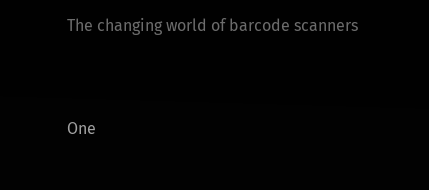The changing world of barcode scanners


One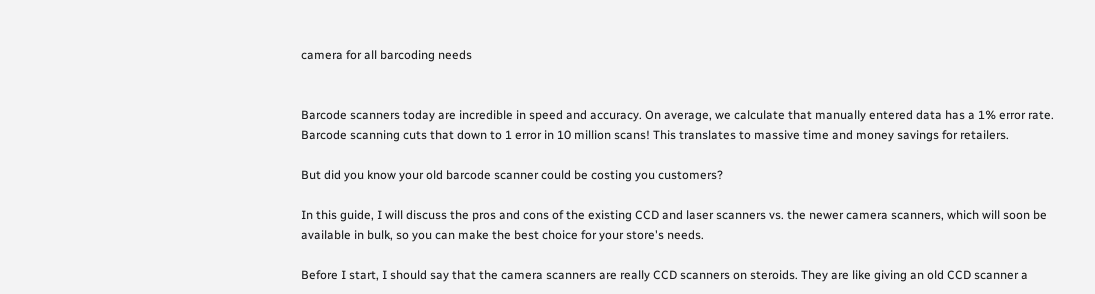camera for all barcoding needs


Barcode scanners today are incredible in speed and accuracy. On average, we calculate that manually entered data has a 1% error rate. Barcode scanning cuts that down to 1 error in 10 million scans! This translates to massive time and money savings for retailers.

But did you know your old barcode scanner could be costing you customers?

In this guide, I will discuss the pros and cons of the existing CCD and laser scanners vs. the newer camera scanners, which will soon be available in bulk, so you can make the best choice for your store's needs.

Before I start, I should say that the camera scanners are really CCD scanners on steroids. They are like giving an old CCD scanner a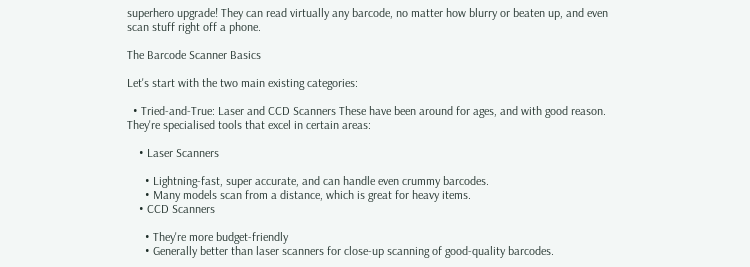superhero upgrade! They can read virtually any barcode, no matter how blurry or beaten up, and even scan stuff right off a phone.

The Barcode Scanner Basics

Let's start with the two main existing categories:

  • Tried-and-True: Laser and CCD Scanners These have been around for ages, and with good reason. They're specialised tools that excel in certain areas:

    • Laser Scanners

      • Lightning-fast, super accurate, and can handle even crummy barcodes.
      • Many models scan from a distance, which is great for heavy items.
    • CCD Scanners

      • They're more budget-friendly
      • Generally better than laser scanners for close-up scanning of good-quality barcodes.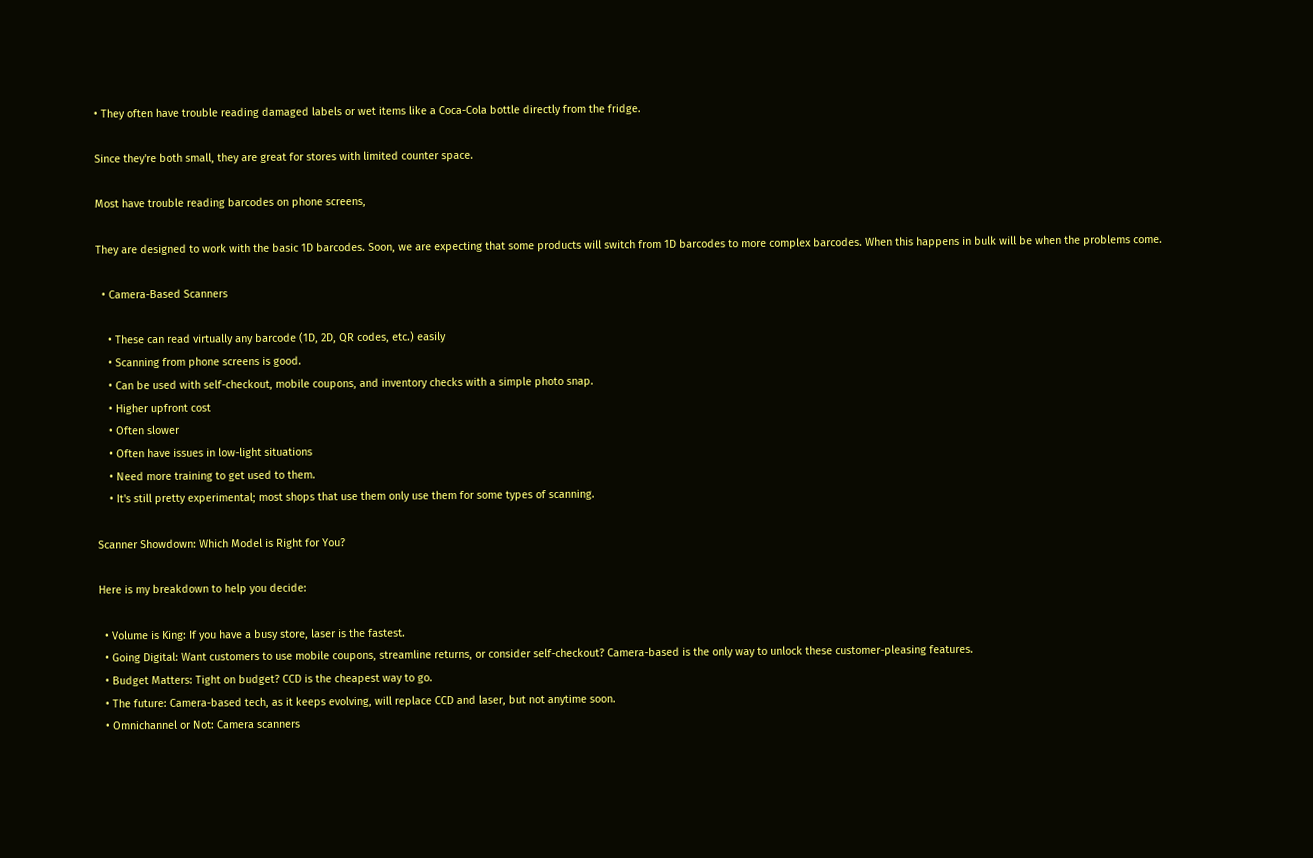• They often have trouble reading damaged labels or wet items like a Coca-Cola bottle directly from the fridge.

Since they're both small, they are great for stores with limited counter space.

Most have trouble reading barcodes on phone screens,

They are designed to work with the basic 1D barcodes. Soon, we are expecting that some products will switch from 1D barcodes to more complex barcodes. When this happens in bulk will be when the problems come.

  • Camera-Based Scanners

    • These can read virtually any barcode (1D, 2D, QR codes, etc.) easily
    • Scanning from phone screens is good.
    • Can be used with self-checkout, mobile coupons, and inventory checks with a simple photo snap.
    • Higher upfront cost
    • Often slower
    • Often have issues in low-light situations
    • Need more training to get used to them.
    • It's still pretty experimental; most shops that use them only use them for some types of scanning.

Scanner Showdown: Which Model is Right for You?

Here is my breakdown to help you decide:

  • Volume is King: If you have a busy store, laser is the fastest.
  • Going Digital: Want customers to use mobile coupons, streamline returns, or consider self-checkout? Camera-based is the only way to unlock these customer-pleasing features.
  • Budget Matters: Tight on budget? CCD is the cheapest way to go.
  • The future: Camera-based tech, as it keeps evolving, will replace CCD and laser, but not anytime soon.
  • Omnichannel or Not: Camera scanners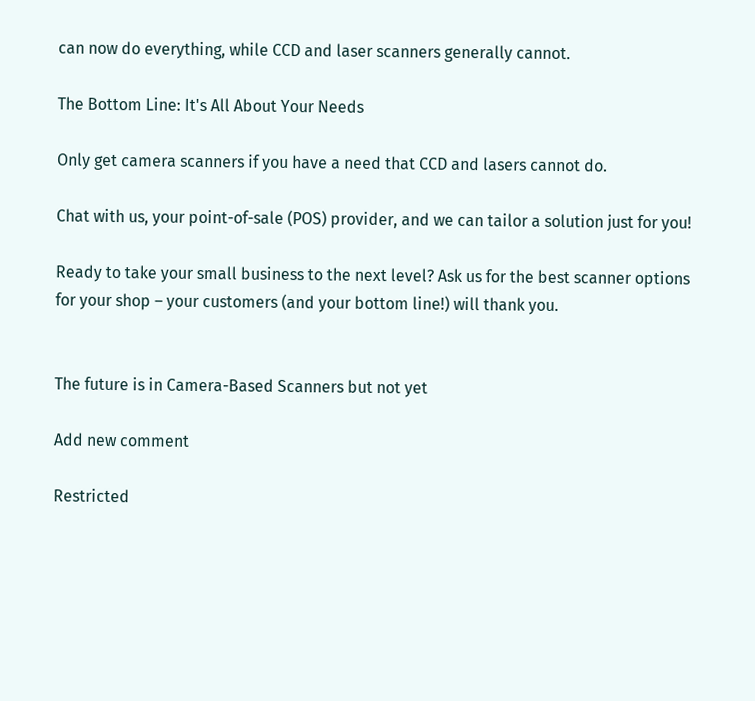can now do everything, while CCD and laser scanners generally cannot.

The Bottom Line: It's All About Your Needs

Only get camera scanners if you have a need that CCD and lasers cannot do.

Chat with us, your point-of-sale (POS) provider, and we can tailor a solution just for you!

Ready to take your small business to the next level? Ask us for the best scanner options for your shop – your customers (and your bottom line!) will thank you.


The future is in Camera-Based Scanners but not yet

Add new comment

Restricted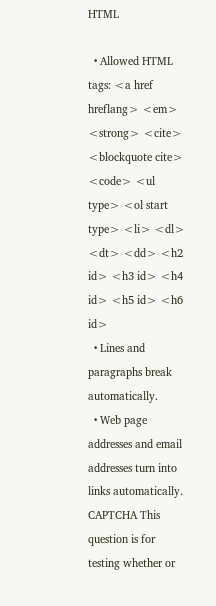HTML

  • Allowed HTML tags: <a href hreflang> <em> <strong> <cite> <blockquote cite> <code> <ul type> <ol start type> <li> <dl> <dt> <dd> <h2 id> <h3 id> <h4 id> <h5 id> <h6 id>
  • Lines and paragraphs break automatically.
  • Web page addresses and email addresses turn into links automatically.
CAPTCHA This question is for testing whether or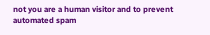not you are a human visitor and to prevent automated spam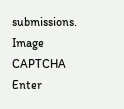submissions. Image CAPTCHA
Enter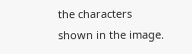the characters shown in the image.